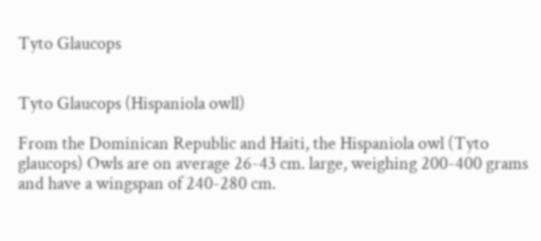Tyto Glaucops


Tyto Glaucops (Hispaniola owll)

From the Dominican Republic and Haiti, the Hispaniola owl (Tyto glaucops) Owls are on average 26-43 cm. large, weighing 200-400 grams and have a wingspan of 240-280 cm.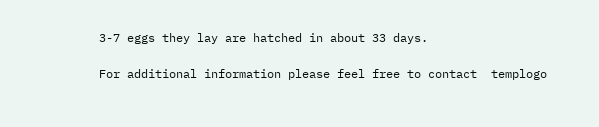3-7 eggs they lay are hatched in about 33 days.

For additional information please feel free to contact  templogo